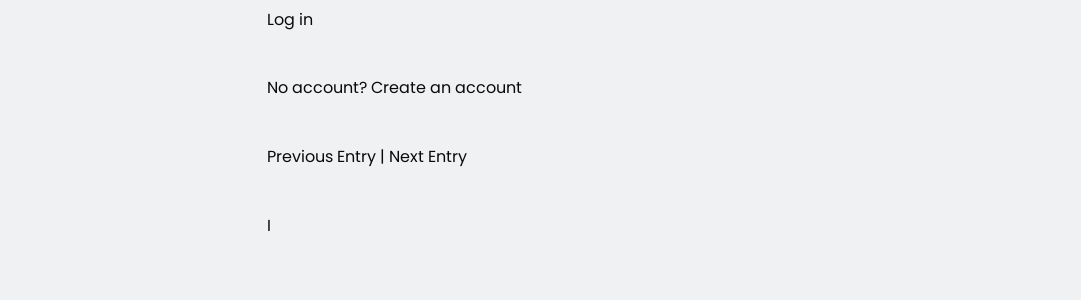Log in

No account? Create an account

Previous Entry | Next Entry

I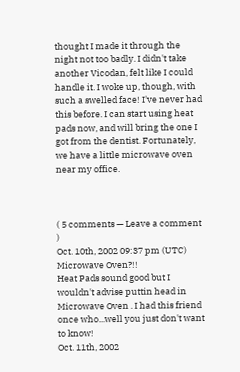thought I made it through the night not too badly. I didn't take another Vicodan, felt like I could handle it. I woke up, though, with such a swelled face! I've never had this before. I can start using heat pads now, and will bring the one I got from the dentist. Fortunately, we have a little microwave oven near my office.



( 5 comments — Leave a comment )
Oct. 10th, 2002 09:37 pm (UTC)
Microwave Oven?!!
Heat Pads sound good but I wouldn't advise puttin head in Microwave Oven . I had this friend once who...well you just don't want to know!
Oct. 11th, 2002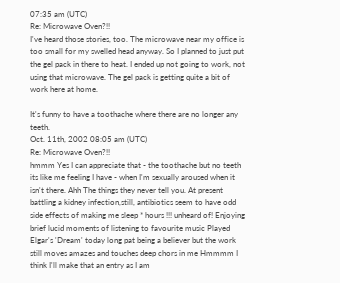07:35 am (UTC)
Re: Microwave Oven?!!
I've heard those stories, too. The microwave near my office is too small for my swelled head anyway. So I planned to just put the gel pack in there to heat. I ended up not going to work, not using that microwave. The gel pack is getting quite a bit of work here at home.

It's funny to have a toothache where there are no longer any teeth.
Oct. 11th, 2002 08:05 am (UTC)
Re: Microwave Oven?!!
hmmm Yes I can appreciate that - the toothache but no teeth its like me feeling I have - when I'm sexually aroused when it isn't there. Ahh The things they never tell you. At present battling a kidney infection,still, antibiotics seem to have odd side effects of making me sleep * hours !!! unheard of! Enjoying brief lucid moments of listening to favourite music Played Elgar's 'Dream' today long pat being a believer but the work still moves amazes and touches deep chors in me Hmmmm I think I'll make that an entry as I am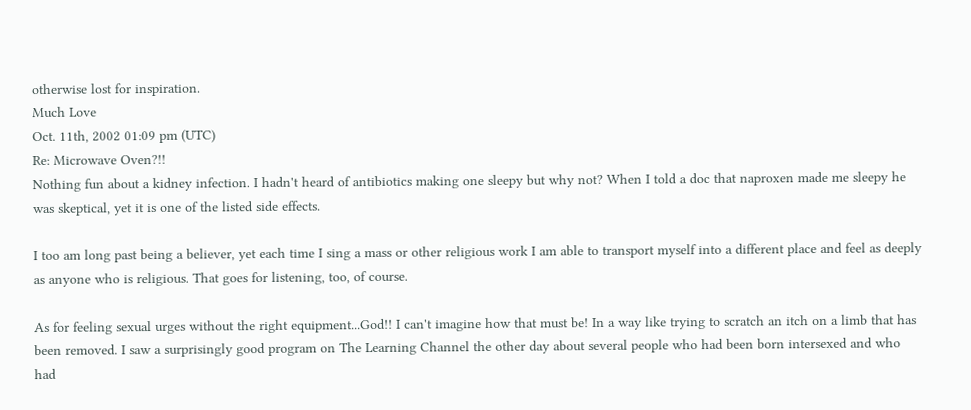otherwise lost for inspiration.
Much Love
Oct. 11th, 2002 01:09 pm (UTC)
Re: Microwave Oven?!!
Nothing fun about a kidney infection. I hadn't heard of antibiotics making one sleepy but why not? When I told a doc that naproxen made me sleepy he was skeptical, yet it is one of the listed side effects.

I too am long past being a believer, yet each time I sing a mass or other religious work I am able to transport myself into a different place and feel as deeply as anyone who is religious. That goes for listening, too, of course.

As for feeling sexual urges without the right equipment...God!! I can't imagine how that must be! In a way like trying to scratch an itch on a limb that has been removed. I saw a surprisingly good program on The Learning Channel the other day about several people who had been born intersexed and who had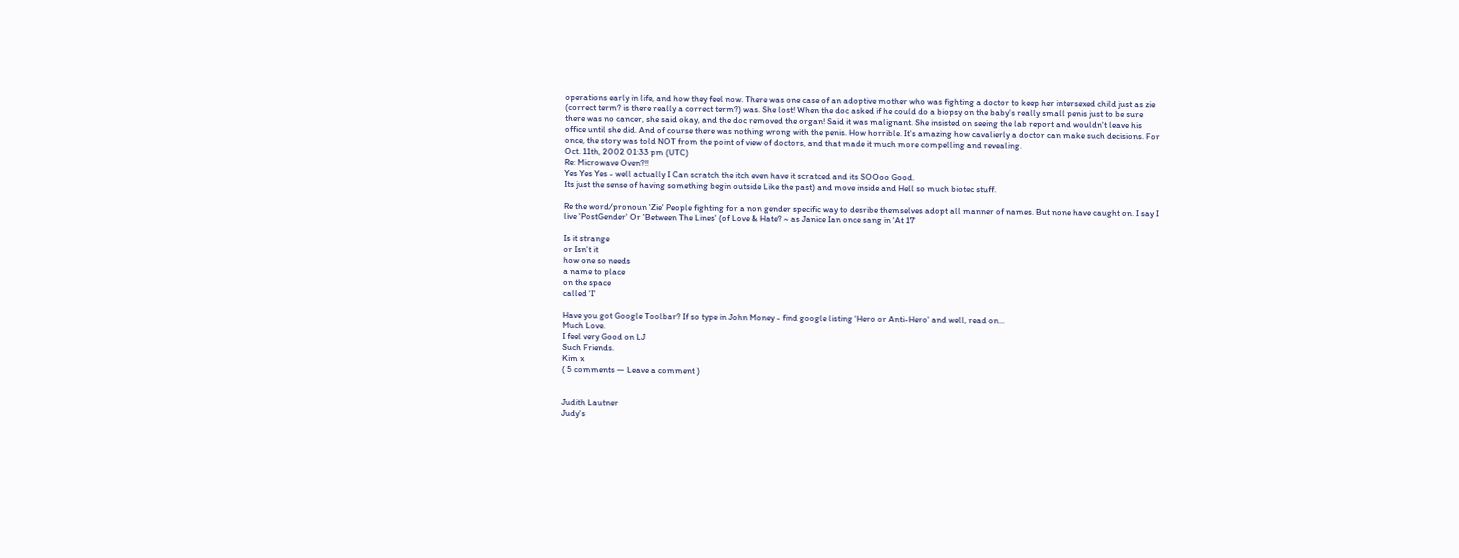operations early in life, and how they feel now. There was one case of an adoptive mother who was fighting a doctor to keep her intersexed child just as zie (correct term? is there really a correct term?) was. She lost! When the doc asked if he could do a biopsy on the baby's really small penis just to be sure there was no cancer, she said okay, and the doc removed the organ! Said it was malignant. She insisted on seeing the lab report and wouldn't leave his office until she did. And of course there was nothing wrong with the penis. How horrible. It's amazing how cavalierly a doctor can make such decisions. For once, the story was told NOT from the point of view of doctors, and that made it much more compelling and revealing.
Oct. 11th, 2002 01:33 pm (UTC)
Re: Microwave Oven?!!
Yes Yes Yes - well actually I Can scratch the itch even have it scratced and its SOOoo Good.
Its just the sense of having something begin outside Like the past) and move inside and Hell so much biotec stuff.

Re the word/pronoun 'Zie' People fighting for a non gender specific way to desribe themselves adopt all manner of names. But none have caught on. I say I live 'PostGender' Or 'Between The Lines' (of Love & Hate? ~ as Janice Ian once sang in 'At 17'

Is it strange
or Isn't it
how one so needs
a name to place
on the space
called 'I'

Have you got Google Toolbar? If so type in John Money - find google listing 'Hero or Anti-Hero' and well, read on...
Much Love.
I feel very Good on LJ
Such Friends.
Kim x
( 5 comments — Leave a comment )


Judith Lautner
Judy's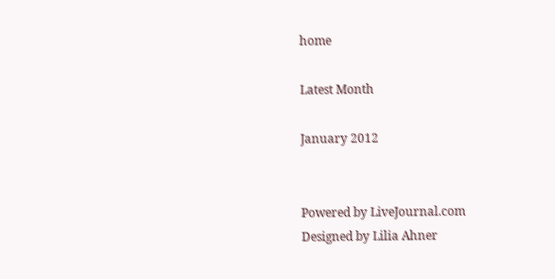home

Latest Month

January 2012


Powered by LiveJournal.com
Designed by Lilia Ahner